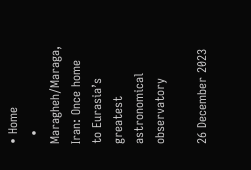• Home
  • Maragheh/Maraga, Iran: Once home to Eurasia’s greatest astronomical observatory

26 December 2023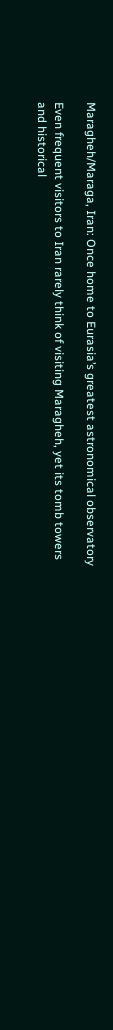Maragheh/Maraga, Iran: Once home to Eurasia’s greatest astronomical observatory

Even frequent visitors to Iran rarely think of visiting Maragheh, yet its tomb towers and historical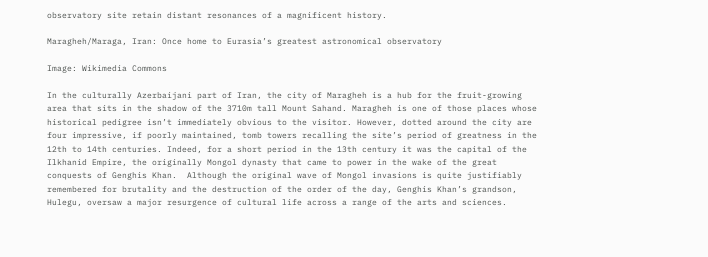observatory site retain distant resonances of a magnificent history.

Maragheh/Maraga, Iran: Once home to Eurasia’s greatest astronomical observatory

Image: Wikimedia Commons

In the culturally Azerbaijani part of Iran, the city of Maragheh is a hub for the fruit-growing area that sits in the shadow of the 3710m tall Mount Sahand. Maragheh is one of those places whose historical pedigree isn’t immediately obvious to the visitor. However, dotted around the city are four impressive, if poorly maintained, tomb towers recalling the site’s period of greatness in the 12th to 14th centuries. Indeed, for a short period in the 13th century it was the capital of the Ilkhanid Empire, the originally Mongol dynasty that came to power in the wake of the great conquests of Genghis Khan.  Although the original wave of Mongol invasions is quite justifiably remembered for brutality and the destruction of the order of the day, Genghis Khan’s grandson, Hulegu, oversaw a major resurgence of cultural life across a range of the arts and sciences.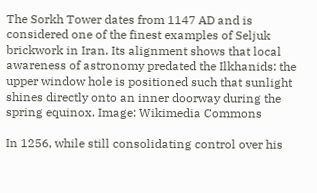The Sorkh Tower dates from 1147 AD and is considered one of the finest examples of Seljuk brickwork in Iran. Its alignment shows that local awareness of astronomy predated the Ilkhanids: the upper window hole is positioned such that sunlight shines directly onto an inner doorway during the spring equinox. Image: Wikimedia Commons

In 1256, while still consolidating control over his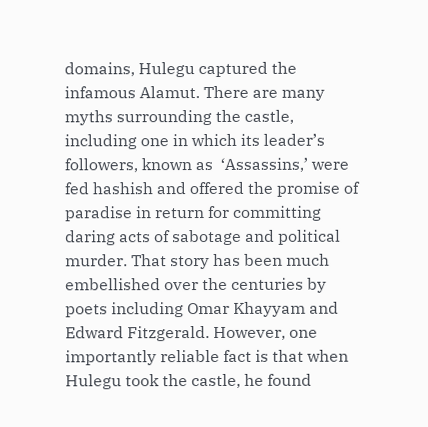domains, Hulegu captured the infamous Alamut. There are many myths surrounding the castle, including one in which its leader’s followers, known as  ‘Assassins,’ were fed hashish and offered the promise of paradise in return for committing daring acts of sabotage and political murder. That story has been much embellished over the centuries by poets including Omar Khayyam and Edward Fitzgerald. However, one importantly reliable fact is that when Hulegu took the castle, he found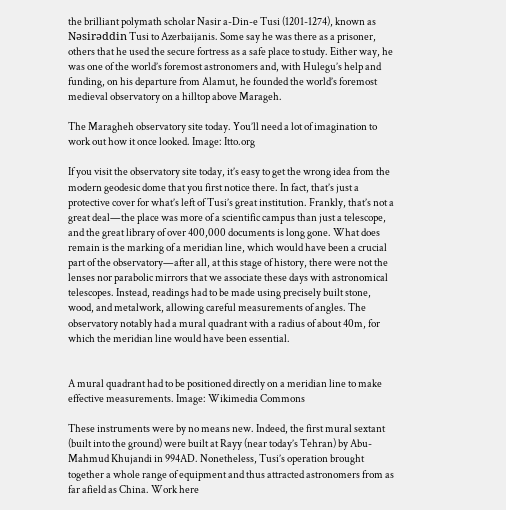the brilliant polymath scholar Nasir a-Din-e Tusi (1201-1274), known as Nəsirəddin Tusi to Azerbaijanis. Some say he was there as a prisoner, others that he used the secure fortress as a safe place to study. Either way, he was one of the world’s foremost astronomers and, with Hulegu’s help and funding, on his departure from Alamut, he founded the world’s foremost medieval observatory on a hilltop above Marageh.

The Maragheh observatory site today. You’ll need a lot of imagination to work out how it once looked. Image: Itto.org

If you visit the observatory site today, it’s easy to get the wrong idea from the modern geodesic dome that you first notice there. In fact, that’s just a protective cover for what’s left of Tusi’s great institution. Frankly, that’s not a great deal—the place was more of a scientific campus than just a telescope, and the great library of over 400,000 documents is long gone. What does remain is the marking of a meridian line, which would have been a crucial part of the observatory—after all, at this stage of history, there were not the lenses nor parabolic mirrors that we associate these days with astronomical telescopes. Instead, readings had to be made using precisely built stone, wood, and metalwork, allowing careful measurements of angles. The observatory notably had a mural quadrant with a radius of about 40m, for which the meridian line would have been essential.


A mural quadrant had to be positioned directly on a meridian line to make effective measurements. Image: Wikimedia Commons

These instruments were by no means new. Indeed, the first mural sextant (built into the ground) were built at Rayy (near today’s Tehran) by Abu-Mahmud Khujandi in 994AD. Nonetheless, Tusi’s operation brought together a whole range of equipment and thus attracted astronomers from as far afield as China. Work here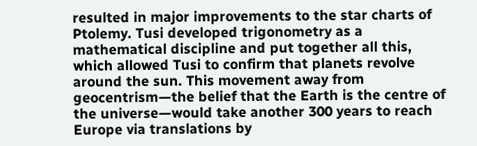resulted in major improvements to the star charts of Ptolemy. Tusi developed trigonometry as a mathematical discipline and put together all this, which allowed Tusi to confirm that planets revolve around the sun. This movement away from geocentrism—the belief that the Earth is the centre of the universe—would take another 300 years to reach Europe via translations by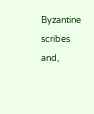Byzantine scribes and,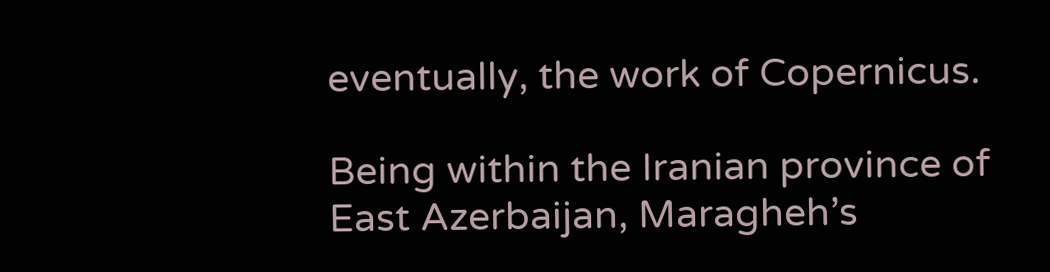eventually, the work of Copernicus.

Being within the Iranian province of East Azerbaijan, Maragheh’s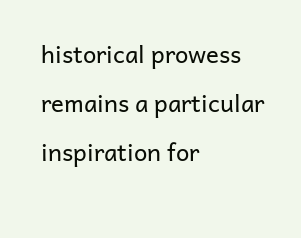historical prowess remains a particular inspiration for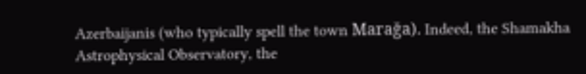Azerbaijanis (who typically spell the town Marağa). Indeed, the Shamakha Astrophysical Observatory, the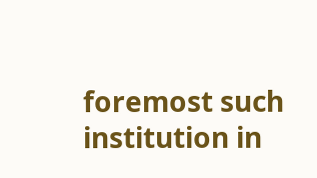foremost such institution in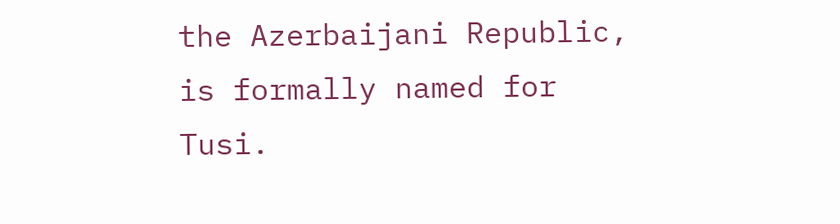the Azerbaijani Republic, is formally named for Tusi.